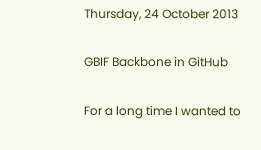Thursday, 24 October 2013

GBIF Backbone in GitHub

For a long time I wanted to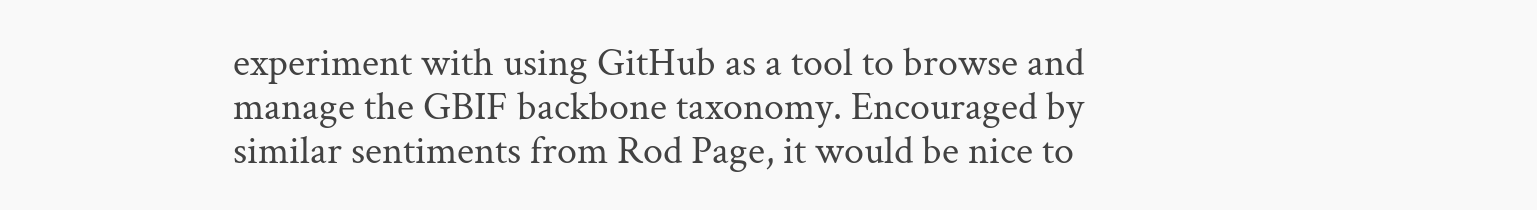experiment with using GitHub as a tool to browse and manage the GBIF backbone taxonomy. Encouraged by similar sentiments from Rod Page, it would be nice to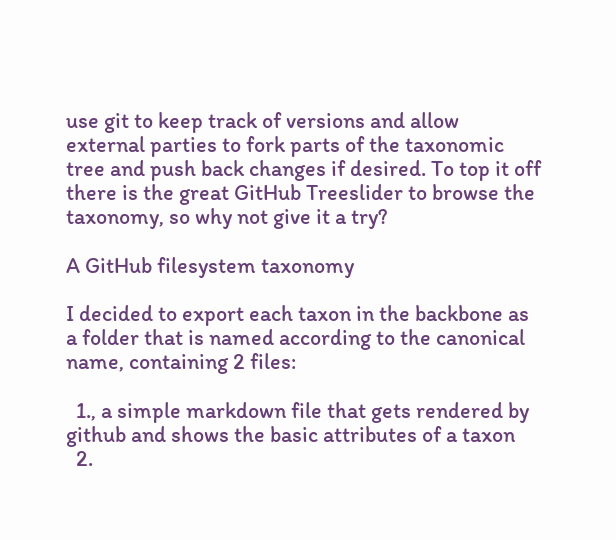use git to keep track of versions and allow external parties to fork parts of the taxonomic tree and push back changes if desired. To top it off there is the great GitHub Treeslider to browse the taxonomy, so why not give it a try?

A GitHub filesystem taxonomy

I decided to export each taxon in the backbone as a folder that is named according to the canonical name, containing 2 files:

  1., a simple markdown file that gets rendered by github and shows the basic attributes of a taxon
  2.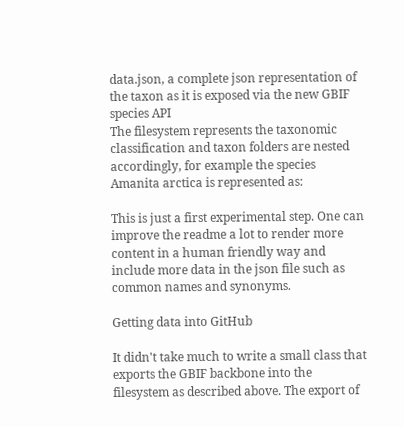data.json, a complete json representation of the taxon as it is exposed via the new GBIF species API
The filesystem represents the taxonomic classification and taxon folders are nested accordingly, for example the species Amanita arctica is represented as:

This is just a first experimental step. One can improve the readme a lot to render more content in a human friendly way and include more data in the json file such as common names and synonyms.

Getting data into GitHub

It didn't take much to write a small class that exports the GBIF backbone into the filesystem as described above. The export of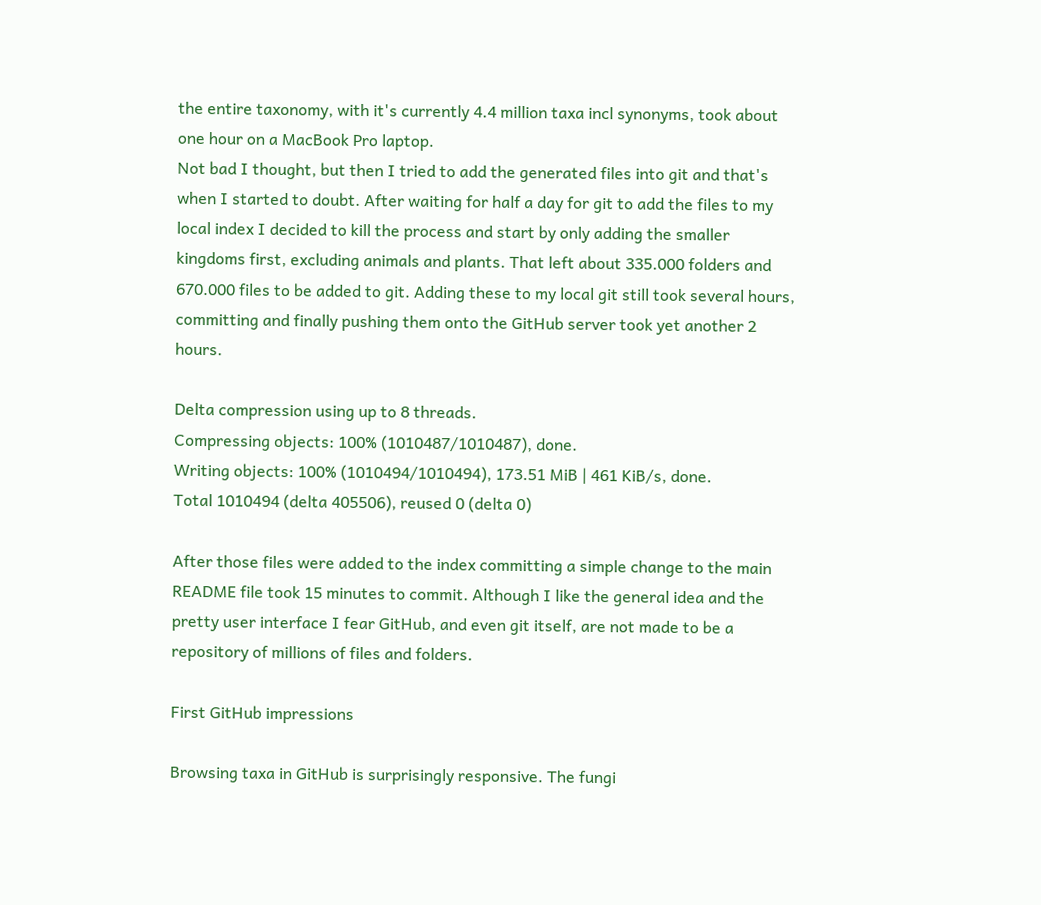the entire taxonomy, with it's currently 4.4 million taxa incl synonyms, took about one hour on a MacBook Pro laptop.
Not bad I thought, but then I tried to add the generated files into git and that's when I started to doubt. After waiting for half a day for git to add the files to my local index I decided to kill the process and start by only adding the smaller kingdoms first, excluding animals and plants. That left about 335.000 folders and 670.000 files to be added to git. Adding these to my local git still took several hours, committing and finally pushing them onto the GitHub server took yet another 2 hours.

Delta compression using up to 8 threads.
Compressing objects: 100% (1010487/1010487), done.
Writing objects: 100% (1010494/1010494), 173.51 MiB | 461 KiB/s, done.
Total 1010494 (delta 405506), reused 0 (delta 0)

After those files were added to the index committing a simple change to the main README file took 15 minutes to commit. Although I like the general idea and the pretty user interface I fear GitHub, and even git itself, are not made to be a repository of millions of files and folders.

First GitHub impressions

Browsing taxa in GitHub is surprisingly responsive. The fungi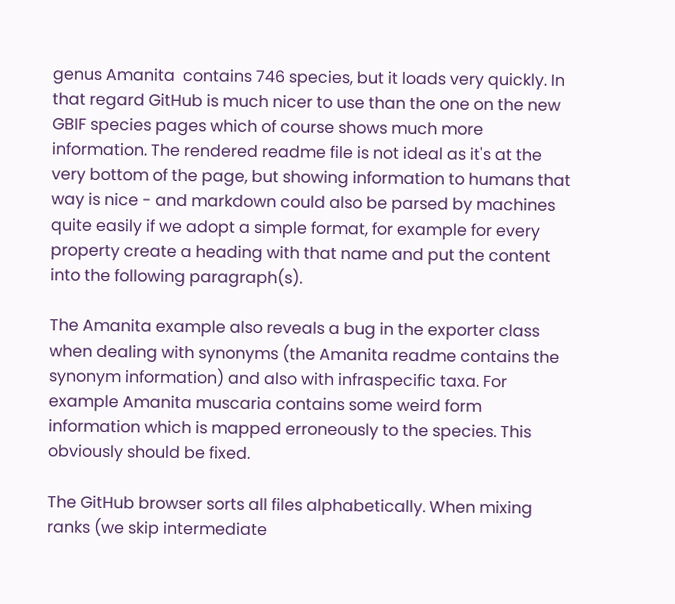genus Amanita  contains 746 species, but it loads very quickly. In that regard GitHub is much nicer to use than the one on the new GBIF species pages which of course shows much more information. The rendered readme file is not ideal as it's at the very bottom of the page, but showing information to humans that way is nice - and markdown could also be parsed by machines quite easily if we adopt a simple format, for example for every property create a heading with that name and put the content into the following paragraph(s).

The Amanita example also reveals a bug in the exporter class when dealing with synonyms (the Amanita readme contains the synonym information) and also with infraspecific taxa. For example Amanita muscaria contains some weird form information which is mapped erroneously to the species. This obviously should be fixed.

The GitHub browser sorts all files alphabetically. When mixing ranks (we skip intermediate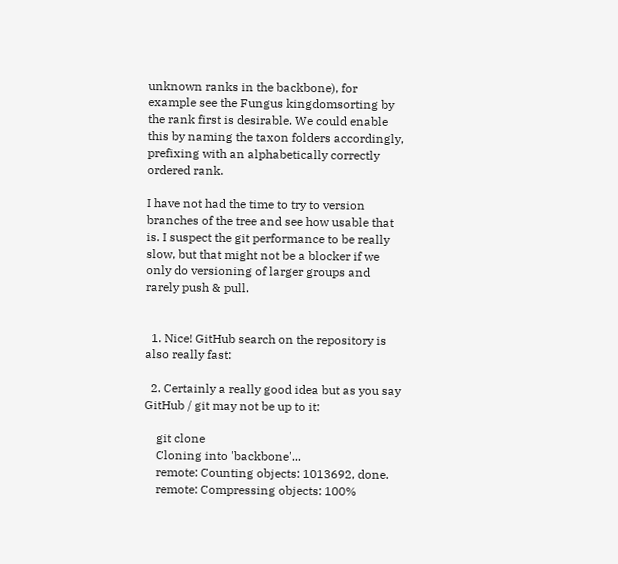unknown ranks in the backbone), for example see the Fungus kingdomsorting by the rank first is desirable. We could enable this by naming the taxon folders accordingly, prefixing with an alphabetically correctly ordered rank.

I have not had the time to try to version branches of the tree and see how usable that is. I suspect the git performance to be really slow, but that might not be a blocker if we only do versioning of larger groups and rarely push & pull.


  1. Nice! GitHub search on the repository is also really fast:

  2. Certainly a really good idea but as you say GitHub / git may not be up to it:

    git clone
    Cloning into 'backbone'...
    remote: Counting objects: 1013692, done.
    remote: Compressing objects: 100%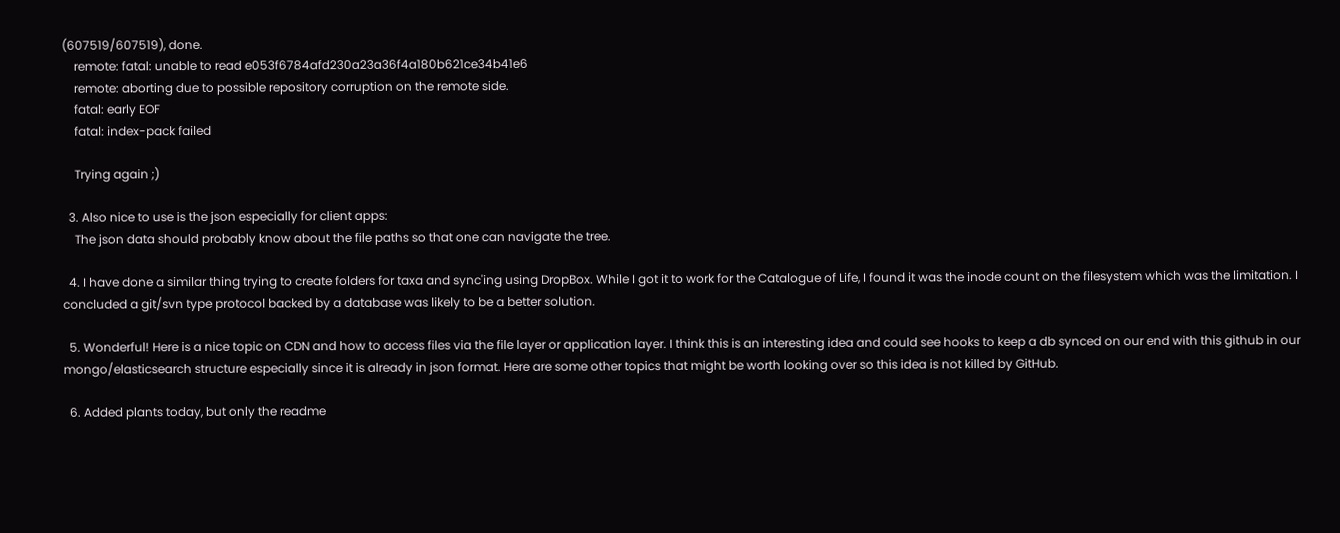(607519/607519), done.
    remote: fatal: unable to read e053f6784afd230a23a36f4a180b621ce34b41e6
    remote: aborting due to possible repository corruption on the remote side.
    fatal: early EOF
    fatal: index-pack failed

    Trying again ;)

  3. Also nice to use is the json especially for client apps:
    The json data should probably know about the file paths so that one can navigate the tree.

  4. I have done a similar thing trying to create folders for taxa and sync'ing using DropBox. While I got it to work for the Catalogue of Life, I found it was the inode count on the filesystem which was the limitation. I concluded a git/svn type protocol backed by a database was likely to be a better solution.

  5. Wonderful! Here is a nice topic on CDN and how to access files via the file layer or application layer. I think this is an interesting idea and could see hooks to keep a db synced on our end with this github in our mongo/elasticsearch structure especially since it is already in json format. Here are some other topics that might be worth looking over so this idea is not killed by GitHub.

  6. Added plants today, but only the readme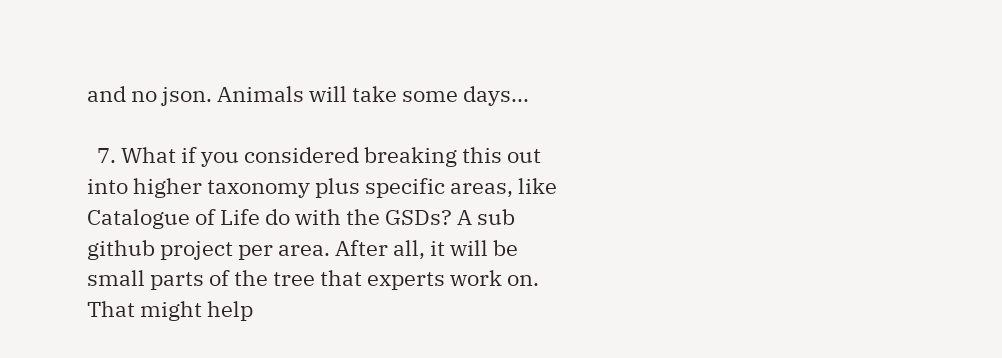and no json. Animals will take some days...

  7. What if you considered breaking this out into higher taxonomy plus specific areas, like Catalogue of Life do with the GSDs? A sub github project per area. After all, it will be small parts of the tree that experts work on. That might help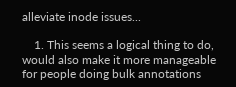alleviate inode issues...

    1. This seems a logical thing to do, would also make it more manageable for people doing bulk annotations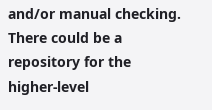and/or manual checking. There could be a repository for the higher-level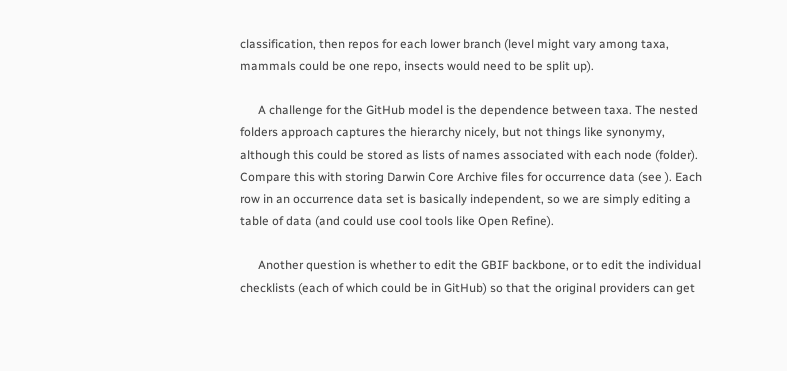classification, then repos for each lower branch (level might vary among taxa, mammals could be one repo, insects would need to be split up).

      A challenge for the GitHub model is the dependence between taxa. The nested folders approach captures the hierarchy nicely, but not things like synonymy, although this could be stored as lists of names associated with each node (folder). Compare this with storing Darwin Core Archive files for occurrence data (see ). Each row in an occurrence data set is basically independent, so we are simply editing a table of data (and could use cool tools like Open Refine).

      Another question is whether to edit the GBIF backbone, or to edit the individual checklists (each of which could be in GitHub) so that the original providers can get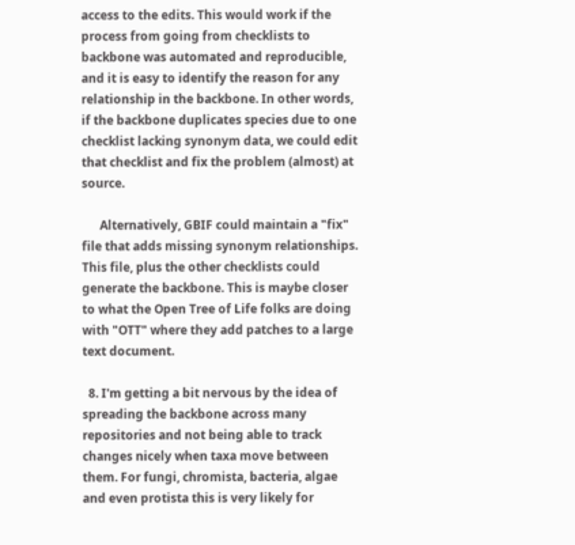access to the edits. This would work if the process from going from checklists to backbone was automated and reproducible, and it is easy to identify the reason for any relationship in the backbone. In other words, if the backbone duplicates species due to one checklist lacking synonym data, we could edit that checklist and fix the problem (almost) at source.

      Alternatively, GBIF could maintain a "fix" file that adds missing synonym relationships. This file, plus the other checklists could generate the backbone. This is maybe closer to what the Open Tree of Life folks are doing with "OTT" where they add patches to a large text document.

  8. I'm getting a bit nervous by the idea of spreading the backbone across many repositories and not being able to track changes nicely when taxa move between them. For fungi, chromista, bacteria, algae and even protista this is very likely for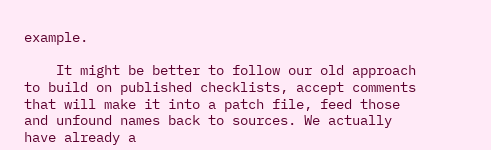example.

    It might be better to follow our old approach to build on published checklists, accept comments that will make it into a patch file, feed those and unfound names back to sources. We actually have already a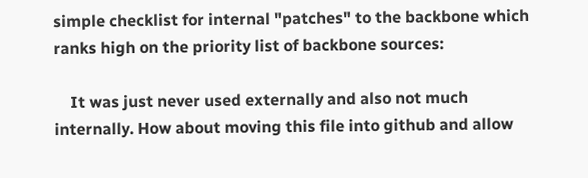simple checklist for internal "patches" to the backbone which ranks high on the priority list of backbone sources:

    It was just never used externally and also not much internally. How about moving this file into github and allow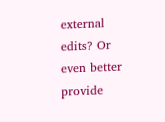external edits? Or even better provide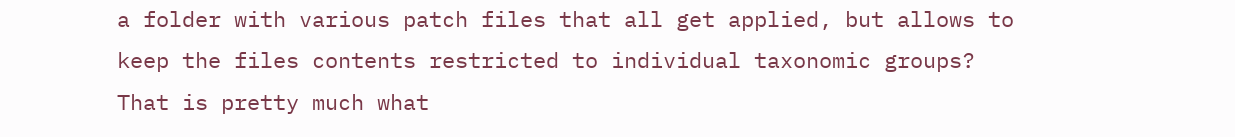a folder with various patch files that all get applied, but allows to keep the files contents restricted to individual taxonomic groups? That is pretty much what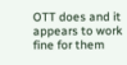OTT does and it appears to work fine for them